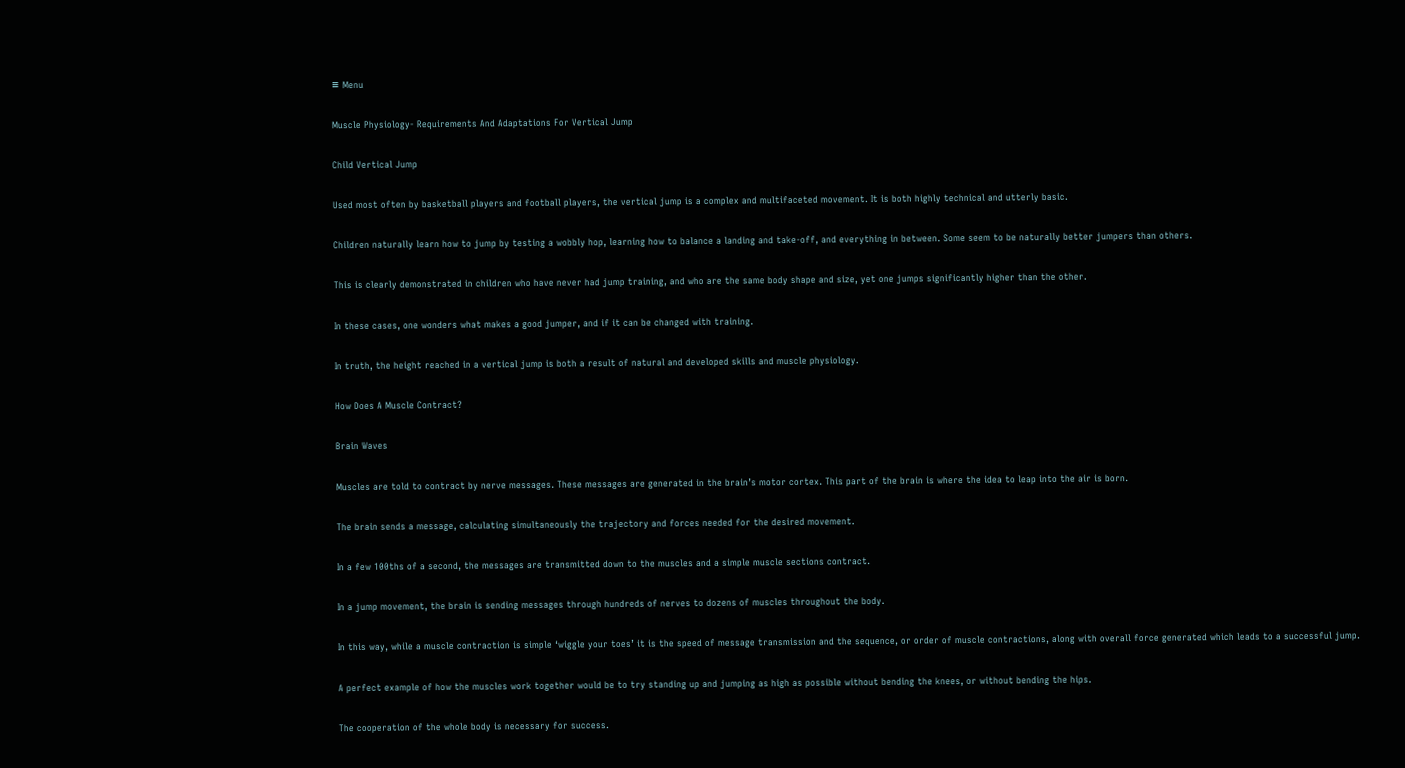≡ Menu

Muscle Physiology- Requirements And Adaptations For Vertical Jump

Child Vertical Jump

Used most often by basketball players and football players, the vertical jump is a complex and multifaceted movement. It is both highly technical and utterly basic.

Children naturally learn how to jump by testing a wobbly hop, learning how to balance a landing and take-off, and everything in between. Some seem to be naturally better jumpers than others.

This is clearly demonstrated in children who have never had jump training, and who are the same body shape and size, yet one jumps significantly higher than the other.

In these cases, one wonders what makes a good jumper, and if it can be changed with training.

In truth, the height reached in a vertical jump is both a result of natural and developed skills and muscle physiology.

How Does A Muscle Contract?

Brain Waves

Muscles are told to contract by nerve messages. These messages are generated in the brain’s motor cortex. This part of the brain is where the idea to leap into the air is born.

The brain sends a message, calculating simultaneously the trajectory and forces needed for the desired movement.

In a few 100ths of a second, the messages are transmitted down to the muscles and a simple muscle sections contract.

In a jump movement, the brain is sending messages through hundreds of nerves to dozens of muscles throughout the body.

In this way, while a muscle contraction is simple ‘wiggle your toes’ it is the speed of message transmission and the sequence, or order of muscle contractions, along with overall force generated which leads to a successful jump.

A perfect example of how the muscles work together would be to try standing up and jumping as high as possible without bending the knees, or without bending the hips.

The cooperation of the whole body is necessary for success.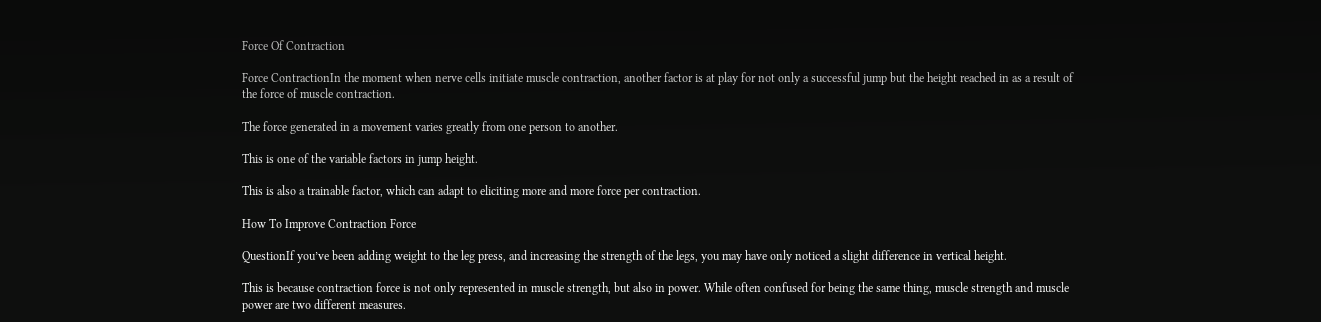Force Of Contraction

Force ContractionIn the moment when nerve cells initiate muscle contraction, another factor is at play for not only a successful jump but the height reached in as a result of the force of muscle contraction.

The force generated in a movement varies greatly from one person to another.

This is one of the variable factors in jump height.

This is also a trainable factor, which can adapt to eliciting more and more force per contraction.

How To Improve Contraction Force

QuestionIf you’ve been adding weight to the leg press, and increasing the strength of the legs, you may have only noticed a slight difference in vertical height.

This is because contraction force is not only represented in muscle strength, but also in power. While often confused for being the same thing, muscle strength and muscle power are two different measures.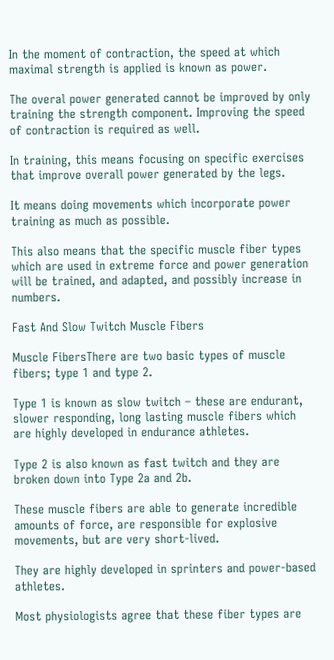In the moment of contraction, the speed at which maximal strength is applied is known as power.

The overal power generated cannot be improved by only training the strength component. Improving the speed of contraction is required as well.

In training, this means focusing on specific exercises that improve overall power generated by the legs.

It means doing movements which incorporate power training as much as possible.

This also means that the specific muscle fiber types which are used in extreme force and power generation will be trained, and adapted, and possibly increase in numbers.

Fast And Slow Twitch Muscle Fibers

Muscle FibersThere are two basic types of muscle fibers; type 1 and type 2.

Type 1 is known as slow twitch – these are endurant, slower responding, long lasting muscle fibers which are highly developed in endurance athletes.

Type 2 is also known as fast twitch and they are broken down into Type 2a and 2b.

These muscle fibers are able to generate incredible amounts of force, are responsible for explosive movements, but are very short-lived.

They are highly developed in sprinters and power-based athletes.

Most physiologists agree that these fiber types are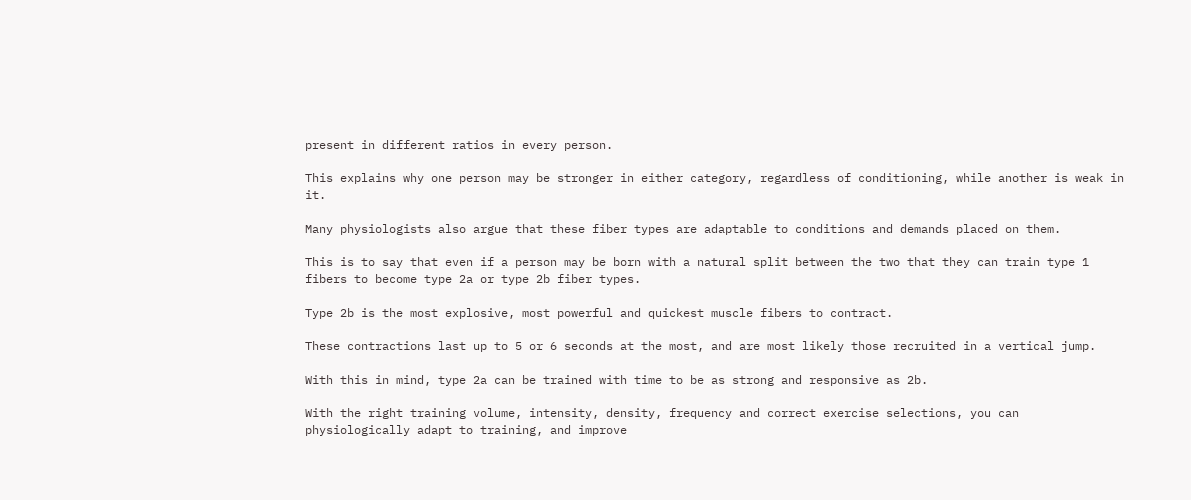present in different ratios in every person.

This explains why one person may be stronger in either category, regardless of conditioning, while another is weak in it.

Many physiologists also argue that these fiber types are adaptable to conditions and demands placed on them.

This is to say that even if a person may be born with a natural split between the two that they can train type 1 fibers to become type 2a or type 2b fiber types.

Type 2b is the most explosive, most powerful and quickest muscle fibers to contract.

These contractions last up to 5 or 6 seconds at the most, and are most likely those recruited in a vertical jump.

With this in mind, type 2a can be trained with time to be as strong and responsive as 2b.

With the right training volume, intensity, density, frequency and correct exercise selections, you can physiologically adapt to training, and improve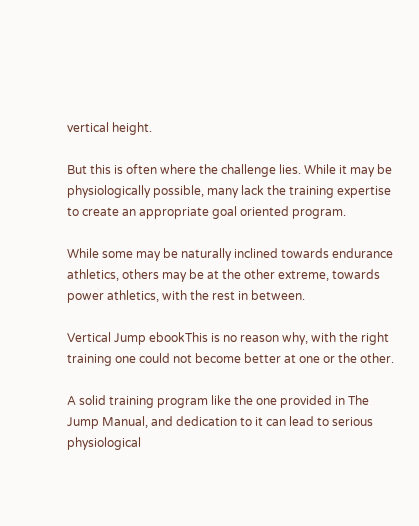vertical height.

But this is often where the challenge lies. While it may be physiologically possible, many lack the training expertise to create an appropriate goal oriented program.

While some may be naturally inclined towards endurance athletics, others may be at the other extreme, towards power athletics, with the rest in between.

Vertical Jump ebookThis is no reason why, with the right training one could not become better at one or the other.

A solid training program like the one provided in The Jump Manual, and dedication to it can lead to serious physiological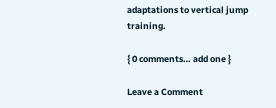adaptations to vertical jump training.

{ 0 comments… add one }

Leave a Comment